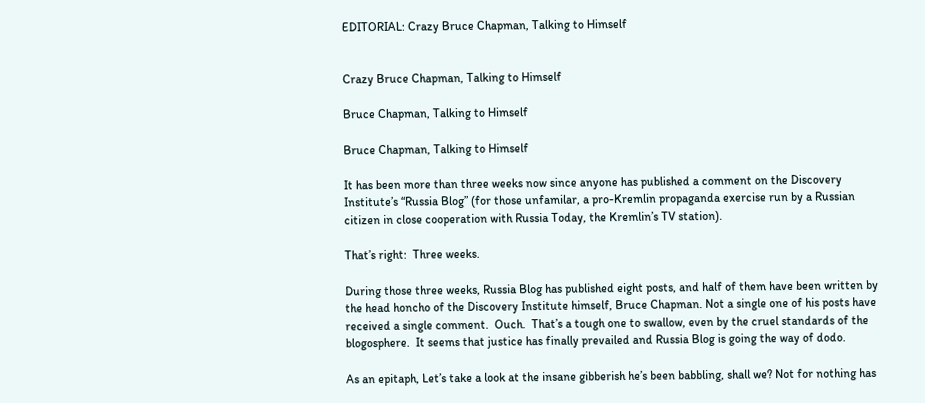EDITORIAL: Crazy Bruce Chapman, Talking to Himself


Crazy Bruce Chapman, Talking to Himself

Bruce Chapman, Talking to Himself

Bruce Chapman, Talking to Himself

It has been more than three weeks now since anyone has published a comment on the Discovery Institute’s “Russia Blog” (for those unfamilar, a pro-Kremlin propaganda exercise run by a Russian citizen in close cooperation with Russia Today, the Kremlin’s TV station).

That’s right:  Three weeks.

During those three weeks, Russia Blog has published eight posts, and half of them have been written by the head honcho of the Discovery Institute himself, Bruce Chapman. Not a single one of his posts have received a single comment.  Ouch.  That’s a tough one to swallow, even by the cruel standards of the blogosphere.  It seems that justice has finally prevailed and Russia Blog is going the way of dodo.

As an epitaph, Let’s take a look at the insane gibberish he’s been babbling, shall we? Not for nothing has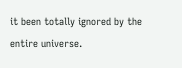it been totally ignored by the entire universe.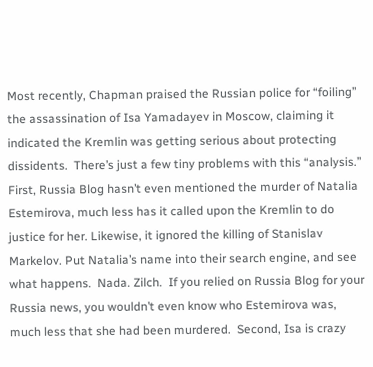Most recently, Chapman praised the Russian police for “foiling” the assassination of Isa Yamadayev in Moscow, claiming it indicated the Kremlin was getting serious about protecting dissidents.  There’s just a few tiny problems with this “analysis.”  First, Russia Blog hasn’t even mentioned the murder of Natalia Estemirova, much less has it called upon the Kremlin to do justice for her. Likewise, it ignored the killing of Stanislav Markelov. Put Natalia’s name into their search engine, and see what happens.  Nada. Zilch.  If you relied on Russia Blog for your Russia news, you wouldn’t even know who Estemirova was, much less that she had been murdered.  Second, Isa is crazy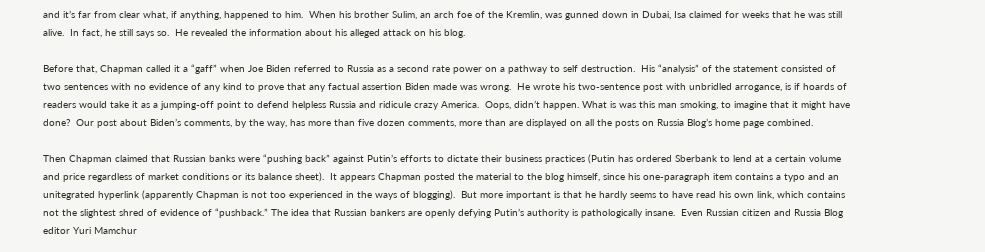and it’s far from clear what, if anything, happened to him.  When his brother Sulim, an arch foe of the Kremlin, was gunned down in Dubai, Isa claimed for weeks that he was still alive.  In fact, he still says so.  He revealed the information about his alleged attack on his blog.

Before that, Chapman called it a “gaff” when Joe Biden referred to Russia as a second rate power on a pathway to self destruction.  His “analysis” of the statement consisted of two sentences with no evidence of any kind to prove that any factual assertion Biden made was wrong.  He wrote his two-sentence post with unbridled arrogance, is if hoards of readers would take it as a jumping-off point to defend helpless Russia and ridicule crazy America.  Oops, didn’t happen. What is was this man smoking, to imagine that it might have done?  Our post about Biden’s comments, by the way, has more than five dozen comments, more than are displayed on all the posts on Russia Blog’s home page combined.

Then Chapman claimed that Russian banks were “pushing back” against Putin’s efforts to dictate their business practices (Putin has ordered Sberbank to lend at a certain volume and price regardless of market conditions or its balance sheet).  It appears Chapman posted the material to the blog himself, since his one-paragraph item contains a typo and an unitegrated hyperlink (apparently Chapman is not too experienced in the ways of blogging).  But more important is that he hardly seems to have read his own link, which contains not the slightest shred of evidence of “pushback.” The idea that Russian bankers are openly defying Putin’s authority is pathologically insane.  Even Russian citizen and Russia Blog editor Yuri Mamchur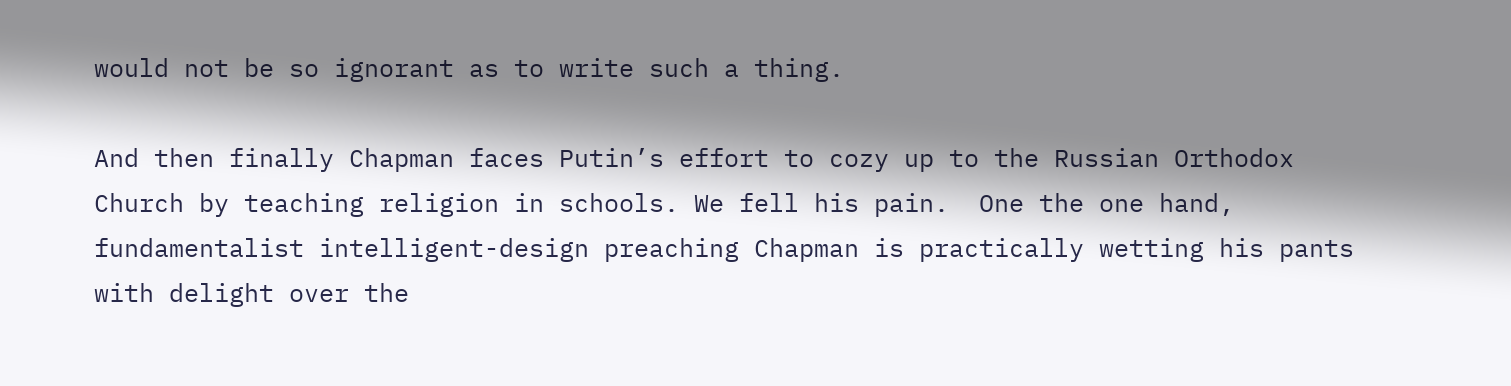would not be so ignorant as to write such a thing.

And then finally Chapman faces Putin’s effort to cozy up to the Russian Orthodox Church by teaching religion in schools. We fell his pain.  One the one hand, fundamentalist intelligent-design preaching Chapman is practically wetting his pants with delight over the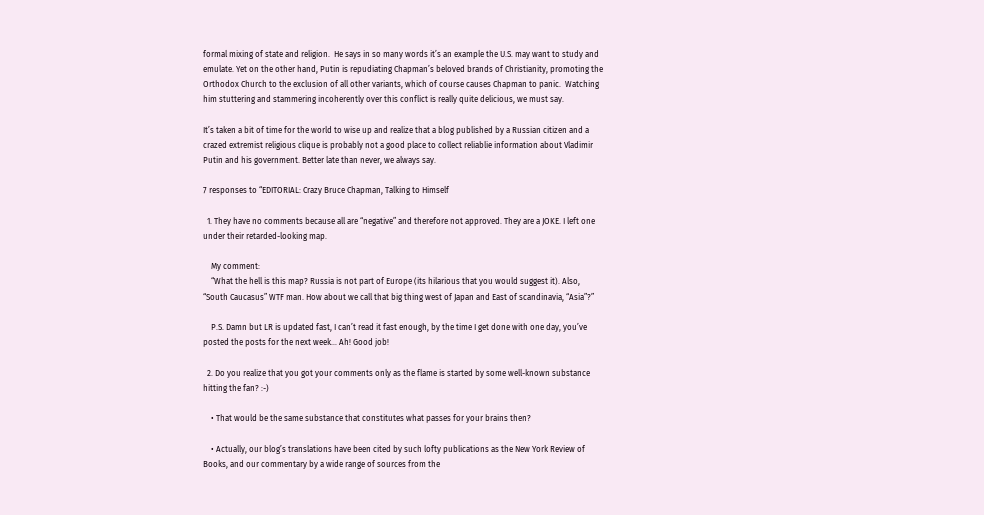formal mixing of state and religion.  He says in so many words it’s an example the U.S. may want to study and emulate. Yet on the other hand, Putin is repudiating Chapman’s beloved brands of Christianity, promoting the Orthodox Church to the exclusion of all other variants, which of course causes Chapman to panic.  Watching him stuttering and stammering incoherently over this conflict is really quite delicious, we must say.

It’s taken a bit of time for the world to wise up and realize that a blog published by a Russian citizen and a crazed extremist religious clique is probably not a good place to collect reliablie information about Vladimir Putin and his government. Better late than never, we always say.

7 responses to “EDITORIAL: Crazy Bruce Chapman, Talking to Himself

  1. They have no comments because all are “negative” and therefore not approved. They are a JOKE. I left one under their retarded-looking map.

    My comment:
    “What the hell is this map? Russia is not part of Europe (its hilarious that you would suggest it). Also, “South Caucasus” WTF man. How about we call that big thing west of Japan and East of scandinavia, “Asia”?”

    P.S. Damn but LR is updated fast, I can’t read it fast enough, by the time I get done with one day, you’ve posted the posts for the next week… Ah! Good job!

  2. Do you realize that you got your comments only as the flame is started by some well-known substance hitting the fan? :-)

    • That would be the same substance that constitutes what passes for your brains then?

    • Actually, our blog’s translations have been cited by such lofty publications as the New York Review of Books, and our commentary by a wide range of sources from the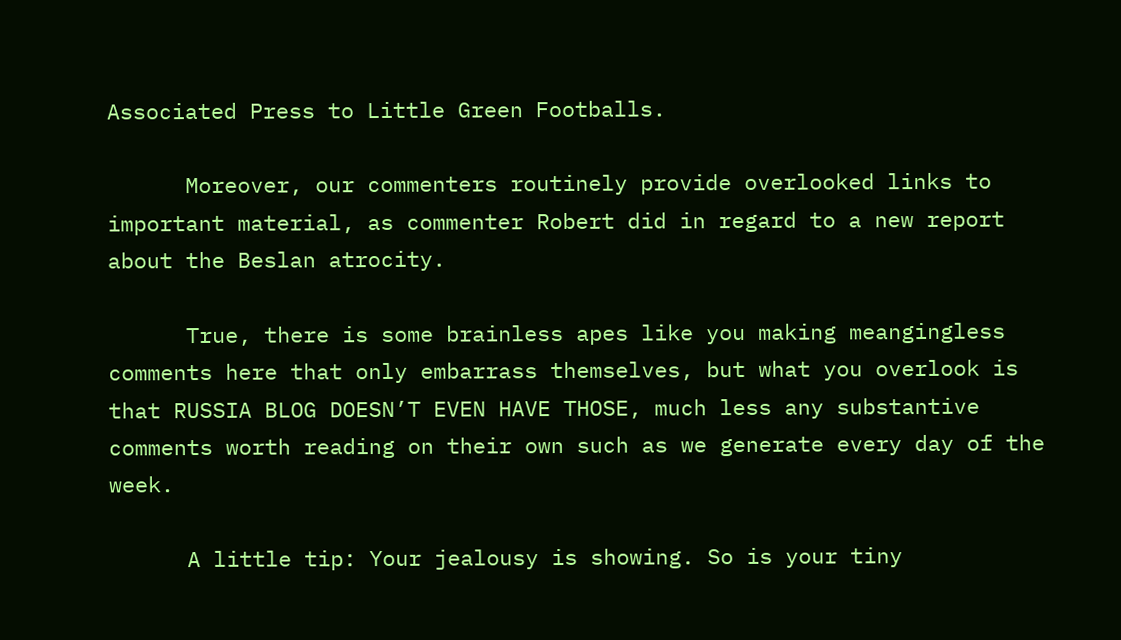Associated Press to Little Green Footballs.

      Moreover, our commenters routinely provide overlooked links to important material, as commenter Robert did in regard to a new report about the Beslan atrocity.

      True, there is some brainless apes like you making meangingless comments here that only embarrass themselves, but what you overlook is that RUSSIA BLOG DOESN’T EVEN HAVE THOSE, much less any substantive comments worth reading on their own such as we generate every day of the week.

      A little tip: Your jealousy is showing. So is your tiny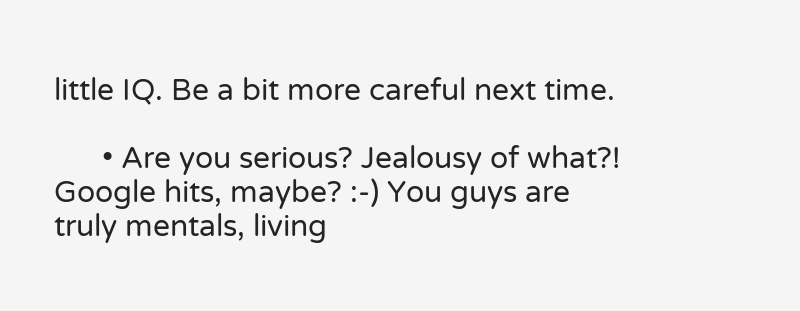little IQ. Be a bit more careful next time.

      • Are you serious? Jealousy of what?! Google hits, maybe? :-) You guys are truly mentals, living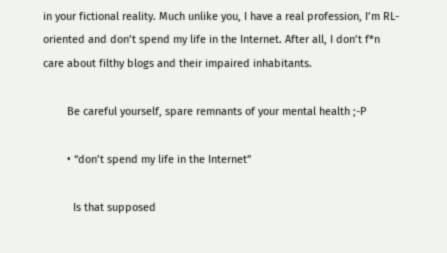in your fictional reality. Much unlike you, I have a real profession, I’m RL-oriented and don’t spend my life in the Internet. After all, I don’t f*n care about filthy blogs and their impaired inhabitants.

        Be careful yourself, spare remnants of your mental health ;-P

        • “don’t spend my life in the Internet”

          Is that supposed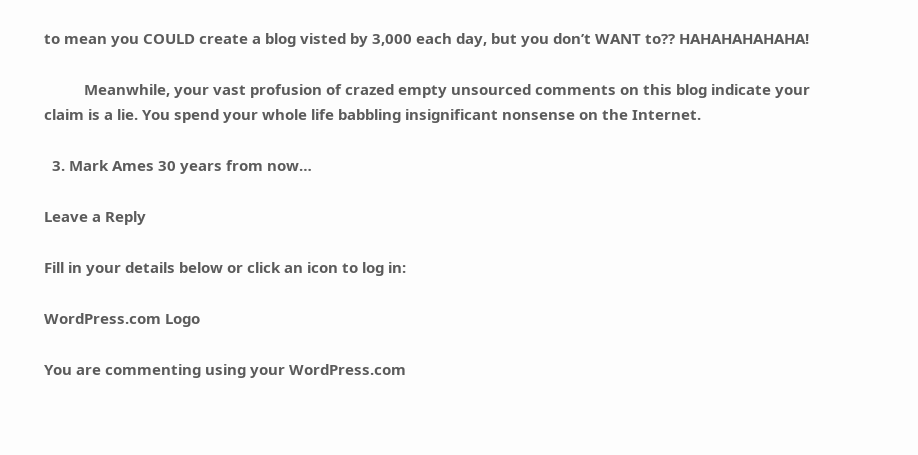to mean you COULD create a blog visted by 3,000 each day, but you don’t WANT to?? HAHAHAHAHAHA!

          Meanwhile, your vast profusion of crazed empty unsourced comments on this blog indicate your claim is a lie. You spend your whole life babbling insignificant nonsense on the Internet.

  3. Mark Ames 30 years from now…

Leave a Reply

Fill in your details below or click an icon to log in:

WordPress.com Logo

You are commenting using your WordPress.com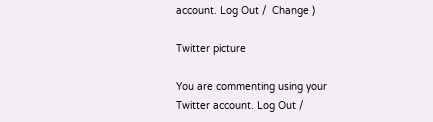account. Log Out /  Change )

Twitter picture

You are commenting using your Twitter account. Log Out /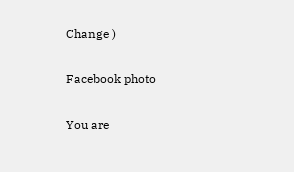Change )

Facebook photo

You are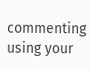commenting using your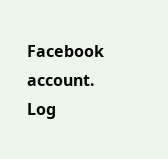Facebook account. Log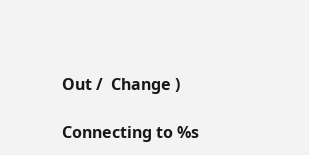Out /  Change )

Connecting to %s